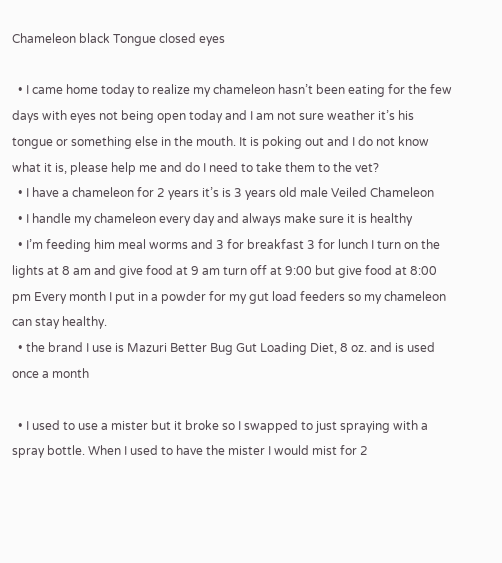Chameleon black Tongue closed eyes

  • I came home today to realize my chameleon hasn’t been eating for the few days with eyes not being open today and I am not sure weather it’s his tongue or something else in the mouth. It is poking out and I do not know what it is, please help me and do I need to take them to the vet?
  • I have a chameleon for 2 years it’s is 3 years old male Veiled Chameleon
  • I handle my chameleon every day and always make sure it is healthy
  • I’m feeding him meal worms and 3 for breakfast 3 for lunch I turn on the lights at 8 am and give food at 9 am turn off at 9:00 but give food at 8:00 pm Every month I put in a powder for my gut load feeders so my chameleon can stay healthy.
  • the brand I use is Mazuri Better Bug Gut Loading Diet, 8 oz. and is used once a month

  • I used to use a mister but it broke so I swapped to just spraying with a spray bottle. When I used to have the mister I would mist for 2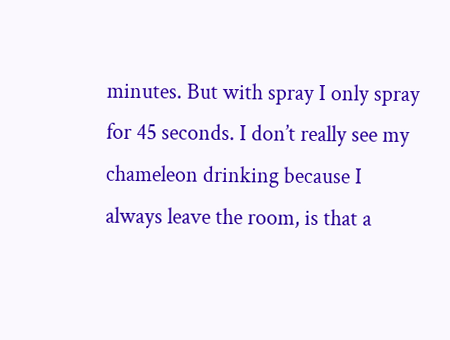minutes. But with spray I only spray for 45 seconds. I don’t really see my chameleon drinking because I always leave the room, is that a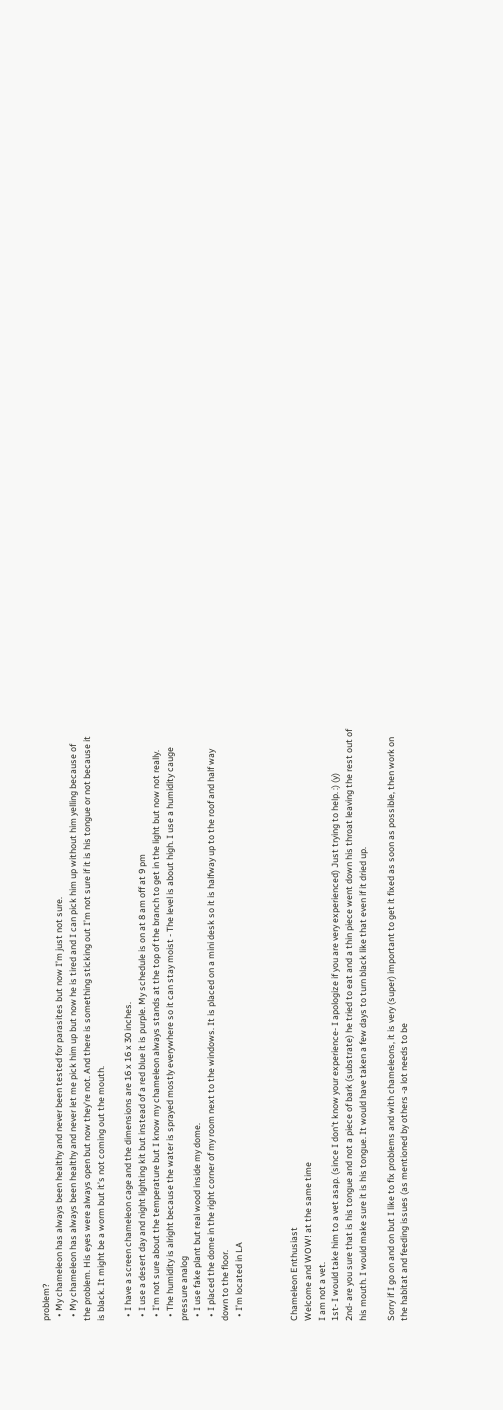problem?
  • My chameleon has always been healthy and never been tested for parasites but now I’m just not sure.
  • My chameleon has always been healthy and never let me pick him up but now he is tired and I can pick him up without him yelling because of the problem. His eyes were always open but now they’re not. And there is something sticking out I’m not sure if it is his tongue or not because it is black. It might be a worm but it’s not coming out the mouth.

  • I have a screen chameleon cage and the dimensions are 16 x 16 x 30 inches.
  • I use a desert day and night lighting kit but instead of a red blue it is purple. My schedule is on at 8 am off at 9 pm
  • I’m not sure about the temperature but I know my chameleon always stands at the top of the branch to get in the light but now not really.
  • The humidity is alright because the water is sprayed mostly everywhere so it can stay moist - The level is about high. I use a humidity cauge pressure analog
  • I use fake plant but real wood inside my dome.
  • I placed the dome in the right corner of my room next to the windows. It is placed on a mini desk so it is halfway up to the roof and half way down to the floor.
  • I’m located in LA



Chameleon Enthusiast
Welcome and WOW! at the same time
I am not a vet.
1st- I would take him to a vet asap. (since I don't know your experience- I apologize if you are very experienced) Just trying to help. :) (y)
2nd- are you sure that is his tongue and not a piece of bark (substrate) he tried to eat and a thin piece went down his throat leaving the rest out of his mouth. I would make sure it is his tongue. It would have taken a few days to turn black like that even if it dried up.

Sorry if I go on and on but I like to fix problems and with chameleons, it is very (super) important to get it fixed as soon as possible, then work on the habitat and feeding issues (as mentioned by others -a lot needs to be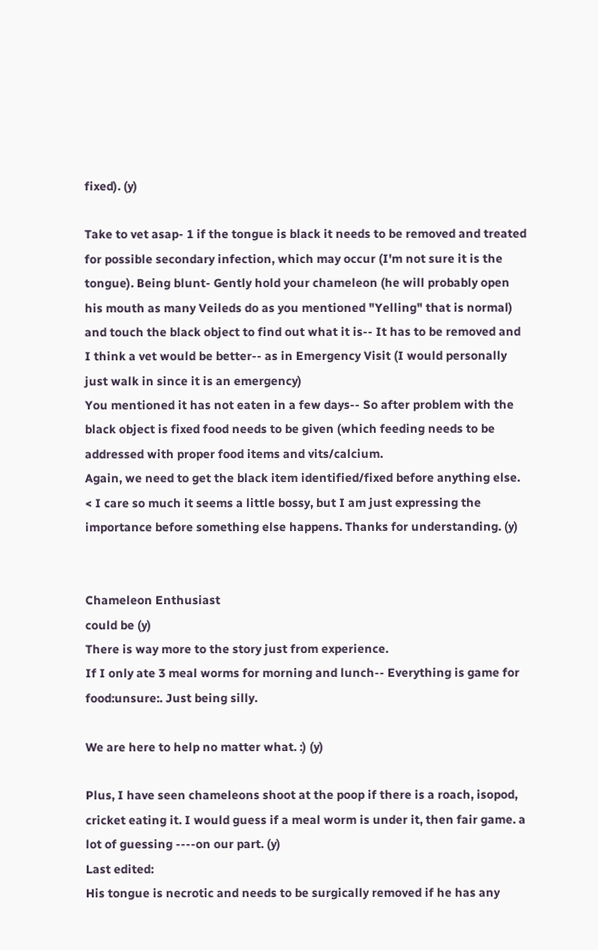fixed). (y)

Take to vet asap- 1 if the tongue is black it needs to be removed and treated for possible secondary infection, which may occur (I'm not sure it is the tongue). Being blunt- Gently hold your chameleon (he will probably open his mouth as many Veileds do as you mentioned "Yelling" that is normal) and touch the black object to find out what it is-- It has to be removed and I think a vet would be better-- as in Emergency Visit (I would personally just walk in since it is an emergency)
You mentioned it has not eaten in a few days-- So after problem with the black object is fixed food needs to be given (which feeding needs to be addressed with proper food items and vits/calcium.
Again, we need to get the black item identified/fixed before anything else. < I care so much it seems a little bossy, but I am just expressing the importance before something else happens. Thanks for understanding. (y)


Chameleon Enthusiast
could be (y)
There is way more to the story just from experience.
If I only ate 3 meal worms for morning and lunch-- Everything is game for food:unsure:. Just being silly.

We are here to help no matter what. :) (y)

Plus, I have seen chameleons shoot at the poop if there is a roach, isopod, cricket eating it. I would guess if a meal worm is under it, then fair game. a lot of guessing ----on our part. (y)
Last edited:
His tongue is necrotic and needs to be surgically removed if he has any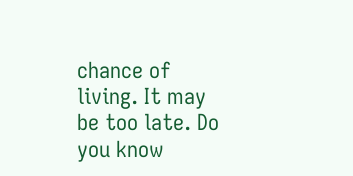chance of living. It may be too late. Do you know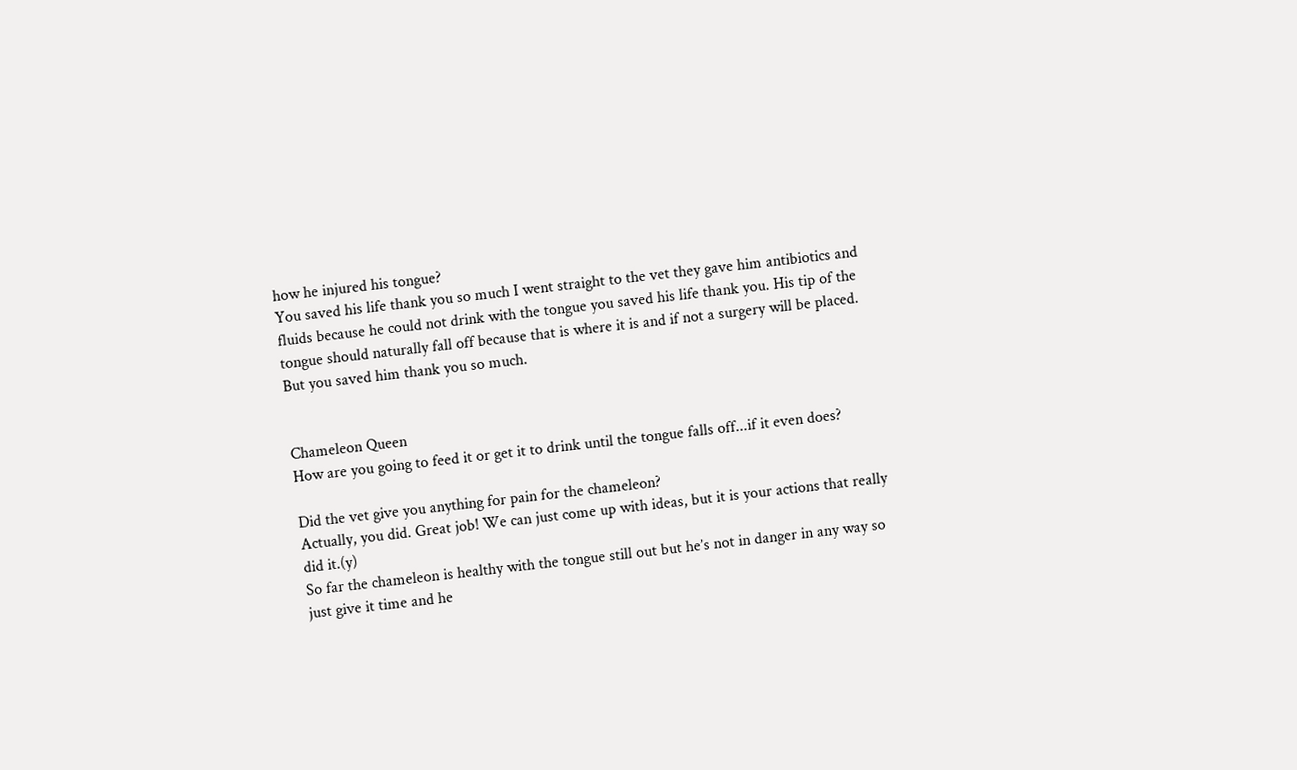how he injured his tongue?
You saved his life thank you so much I went straight to the vet they gave him antibiotics and fluids because he could not drink with the tongue you saved his life thank you. His tip of the tongue should naturally fall off because that is where it is and if not a surgery will be placed. But you saved him thank you so much.


Chameleon Queen
How are you going to feed it or get it to drink until the tongue falls off...if it even does?

Did the vet give you anything for pain for the chameleon?
Actually, you did. Great job! We can just come up with ideas, but it is your actions that really did it.(y)
So far the chameleon is healthy with the tongue still out but he’s not in danger in any way so just give it time and he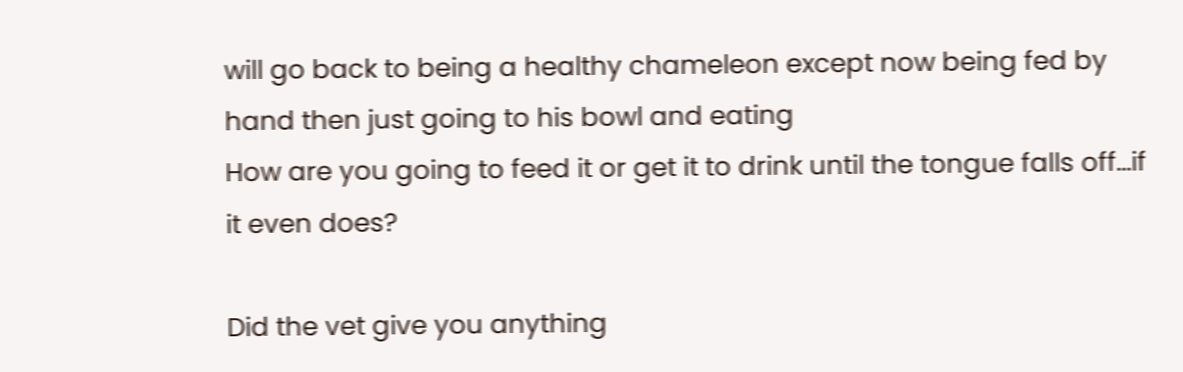will go back to being a healthy chameleon except now being fed by hand then just going to his bowl and eating
How are you going to feed it or get it to drink until the tongue falls off...if it even does?

Did the vet give you anything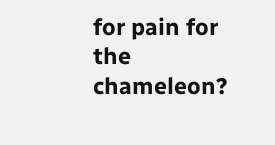for pain for the chameleon?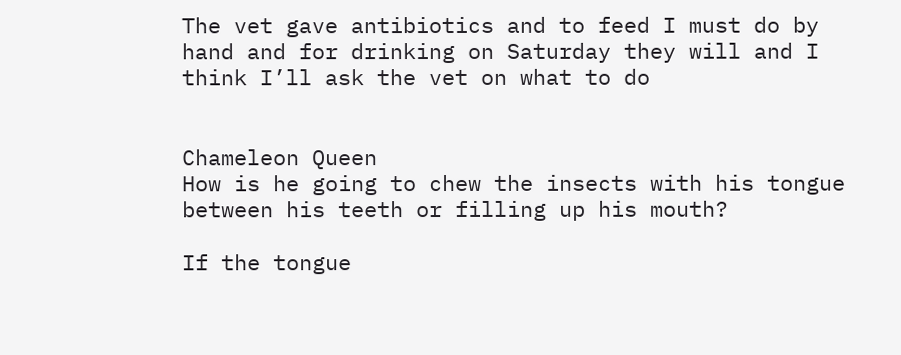The vet gave antibiotics and to feed I must do by hand and for drinking on Saturday they will and I think I’ll ask the vet on what to do


Chameleon Queen
How is he going to chew the insects with his tongue between his teeth or filling up his mouth?

If the tongue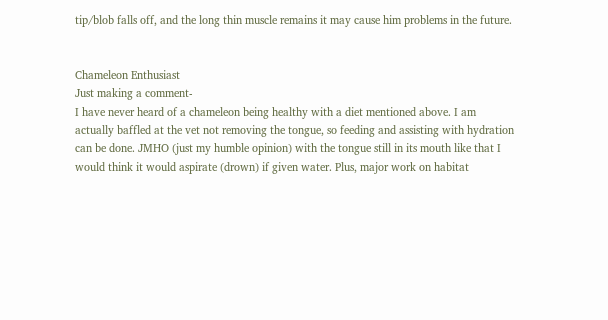tip/blob falls off, and the long thin muscle remains it may cause him problems in the future.


Chameleon Enthusiast
Just making a comment-
I have never heard of a chameleon being healthy with a diet mentioned above. I am actually baffled at the vet not removing the tongue, so feeding and assisting with hydration can be done. JMHO (just my humble opinion) with the tongue still in its mouth like that I would think it would aspirate (drown) if given water. Plus, major work on habitat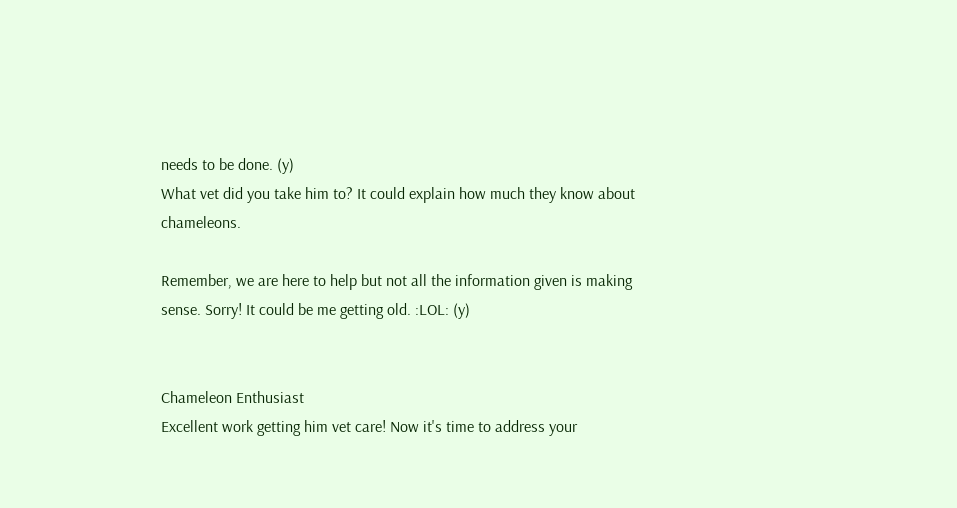needs to be done. (y)
What vet did you take him to? It could explain how much they know about chameleons.

Remember, we are here to help but not all the information given is making sense. Sorry! It could be me getting old. :LOL: (y)


Chameleon Enthusiast
Excellent work getting him vet care! Now it's time to address your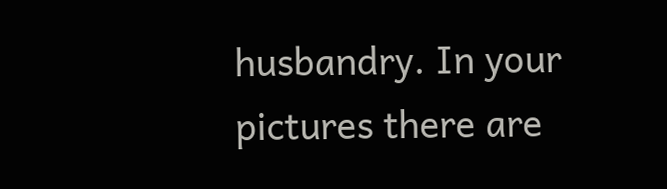husbandry. In your pictures there are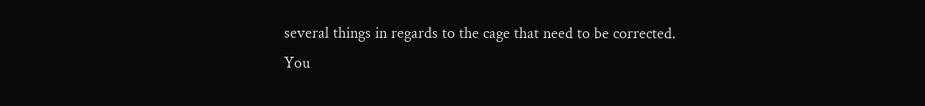several things in regards to the cage that need to be corrected. You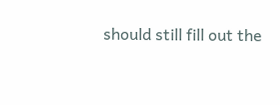should still fill out the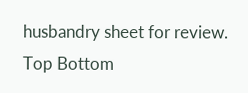husbandry sheet for review.
Top Bottom